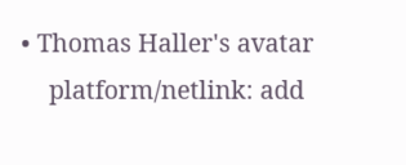• Thomas Haller's avatar
    platform/netlink: add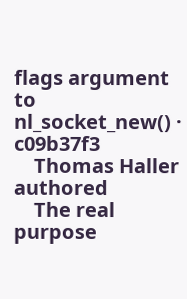flags argument to nl_socket_new() · c09b37f3
    Thomas Haller authored
    The real purpose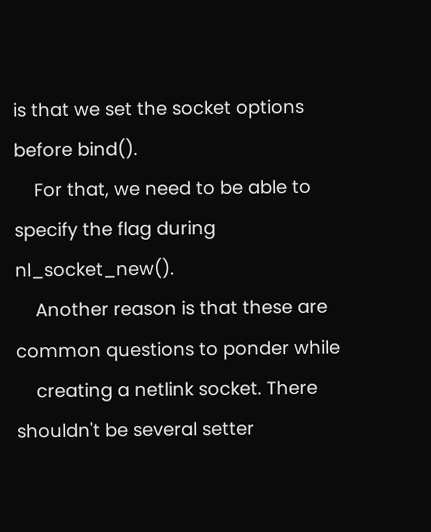is that we set the socket options before bind().
    For that, we need to be able to specify the flag during nl_socket_new().
    Another reason is that these are common questions to ponder while
    creating a netlink socket. There shouldn't be several setter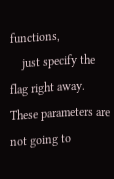functions,
    just specify the flag right away. These parameters are not going to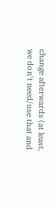change afterwards (at least, we don't need/use that and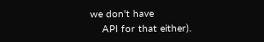we don't have
    API for that either).